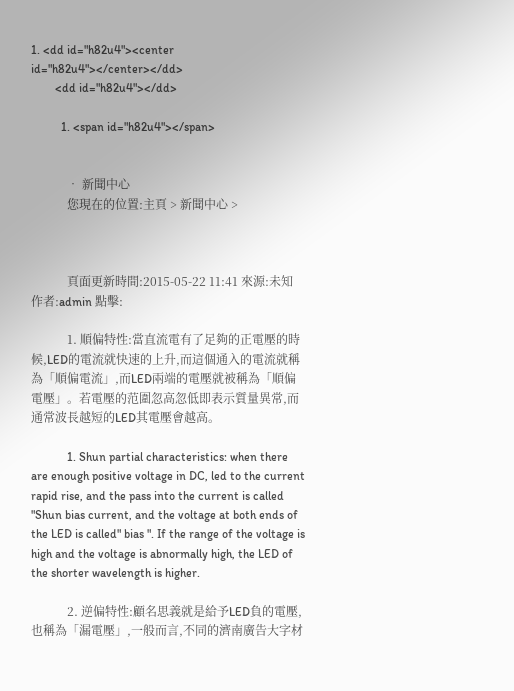1. <dd id="h82u4"><center id="h82u4"></center></dd>
        <dd id="h82u4"></dd>

          1. <span id="h82u4"></span>


            • 新聞中心
            您現在的位置:主頁 > 新聞中心 >



            頁面更新時間:2015-05-22 11:41 來源:未知 作者:admin 點擊:

            1. 順偏特性:當直流電有了足夠的正電壓的時候,LED的電流就快速的上升,而這個通入的電流就稱為「順偏電流」,而LED兩端的電壓就被稱為「順偏電壓」。若電壓的范圍忽高忽低即表示質量異常,而通常波長越短的LED其電壓會越高。

            1. Shun partial characteristics: when there are enough positive voltage in DC, led to the current rapid rise, and the pass into the current is called "Shun bias current, and the voltage at both ends of the LED is called" bias ". If the range of the voltage is high and the voltage is abnormally high, the LED of the shorter wavelength is higher.

            2. 逆偏特性:顧名思義就是給予LED負的電壓,也稱為「漏電壓」,一般而言,不同的濟南廣告大字材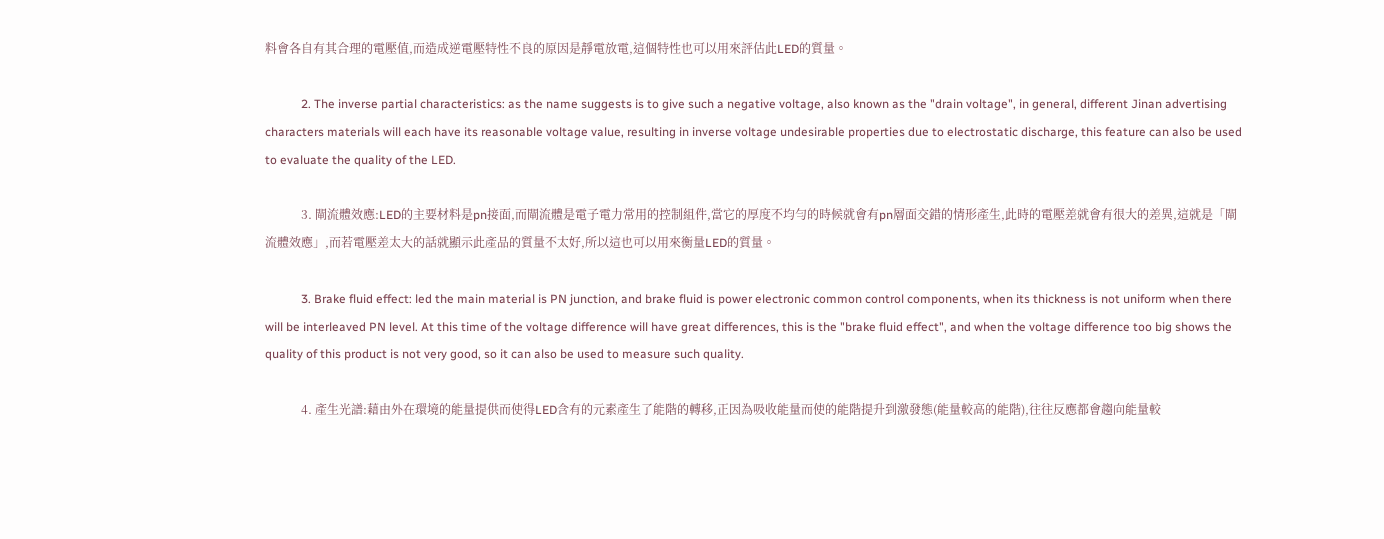料會各自有其合理的電壓值,而造成逆電壓特性不良的原因是靜電放電,這個特性也可以用來評估此LED的質量。

            2. The inverse partial characteristics: as the name suggests is to give such a negative voltage, also known as the "drain voltage", in general, different Jinan advertising characters materials will each have its reasonable voltage value, resulting in inverse voltage undesirable properties due to electrostatic discharge, this feature can also be used to evaluate the quality of the LED.

            3. 閘流體效應:LED的主要材料是pn接面,而閘流體是電子電力常用的控制組件,當它的厚度不均勻的時候就會有pn層面交錯的情形產生,此時的電壓差就會有很大的差異,這就是「閘流體效應」,而若電壓差太大的話就顯示此產品的質量不太好,所以這也可以用來衡量LED的質量。

            3. Brake fluid effect: led the main material is PN junction, and brake fluid is power electronic common control components, when its thickness is not uniform when there will be interleaved PN level. At this time of the voltage difference will have great differences, this is the "brake fluid effect", and when the voltage difference too big shows the quality of this product is not very good, so it can also be used to measure such quality.

            4. 產生光譜:藉由外在環境的能量提供而使得LED含有的元素產生了能階的轉移,正因為吸收能量而使的能階提升到激發態(能量較高的能階),往往反應都會趨向能量較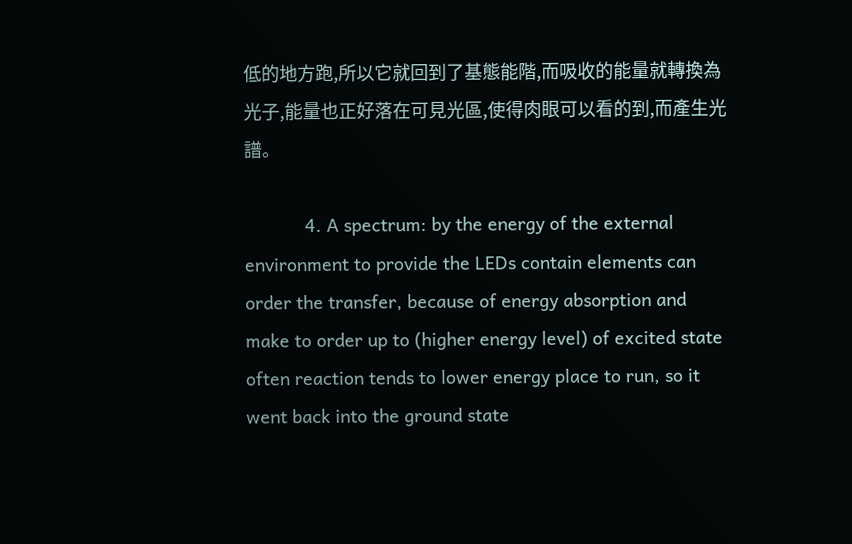低的地方跑,所以它就回到了基態能階,而吸收的能量就轉換為光子,能量也正好落在可見光區,使得肉眼可以看的到,而產生光譜。

            4. A spectrum: by the energy of the external environment to provide the LEDs contain elements can order the transfer, because of energy absorption and make to order up to (higher energy level) of excited state often reaction tends to lower energy place to run, so it went back into the ground state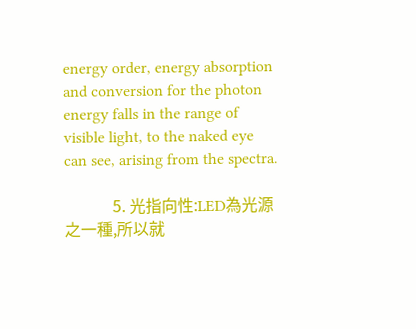energy order, energy absorption and conversion for the photon energy falls in the range of visible light, to the naked eye can see, arising from the spectra.

            5. 光指向性:LED為光源之一種,所以就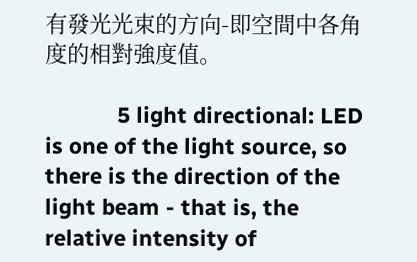有發光光束的方向-即空間中各角度的相對強度值。

            5 light directional: LED is one of the light source, so there is the direction of the light beam - that is, the relative intensity of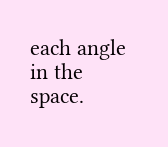each angle in the space.